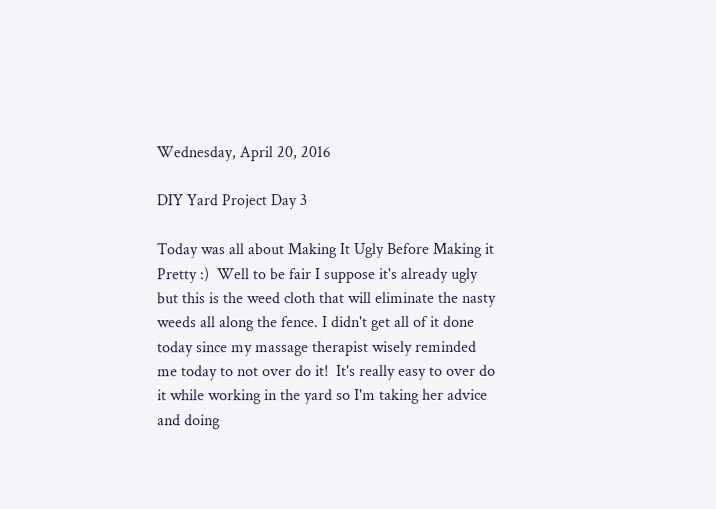Wednesday, April 20, 2016

DIY Yard Project Day 3

Today was all about Making It Ugly Before Making it Pretty :)  Well to be fair I suppose it's already ugly but this is the weed cloth that will eliminate the nasty weeds all along the fence. I didn't get all of it done today since my massage therapist wisely reminded me today to not over do it!  It's really easy to over do it while working in the yard so I'm taking her advice and doing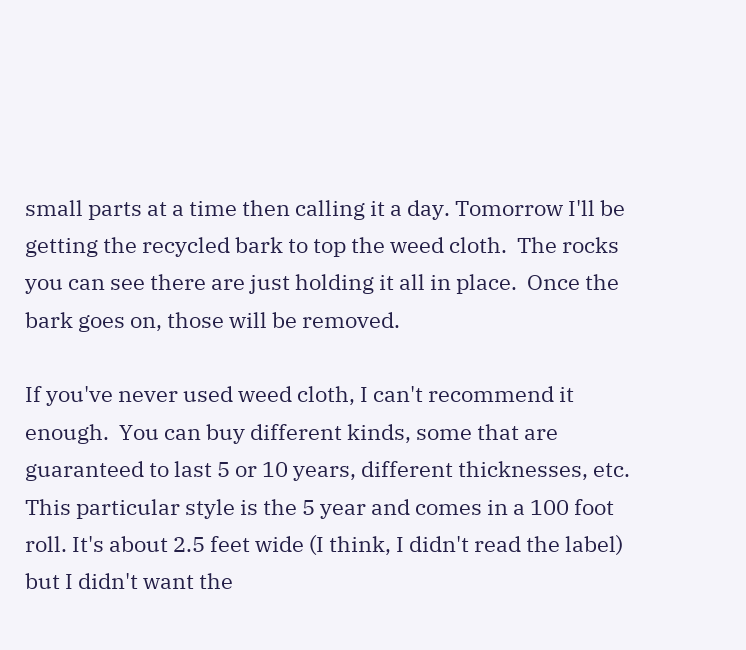small parts at a time then calling it a day. Tomorrow I'll be getting the recycled bark to top the weed cloth.  The rocks you can see there are just holding it all in place.  Once the bark goes on, those will be removed.

If you've never used weed cloth, I can't recommend it enough.  You can buy different kinds, some that are guaranteed to last 5 or 10 years, different thicknesses, etc.  This particular style is the 5 year and comes in a 100 foot roll. It's about 2.5 feet wide (I think, I didn't read the label) but I didn't want the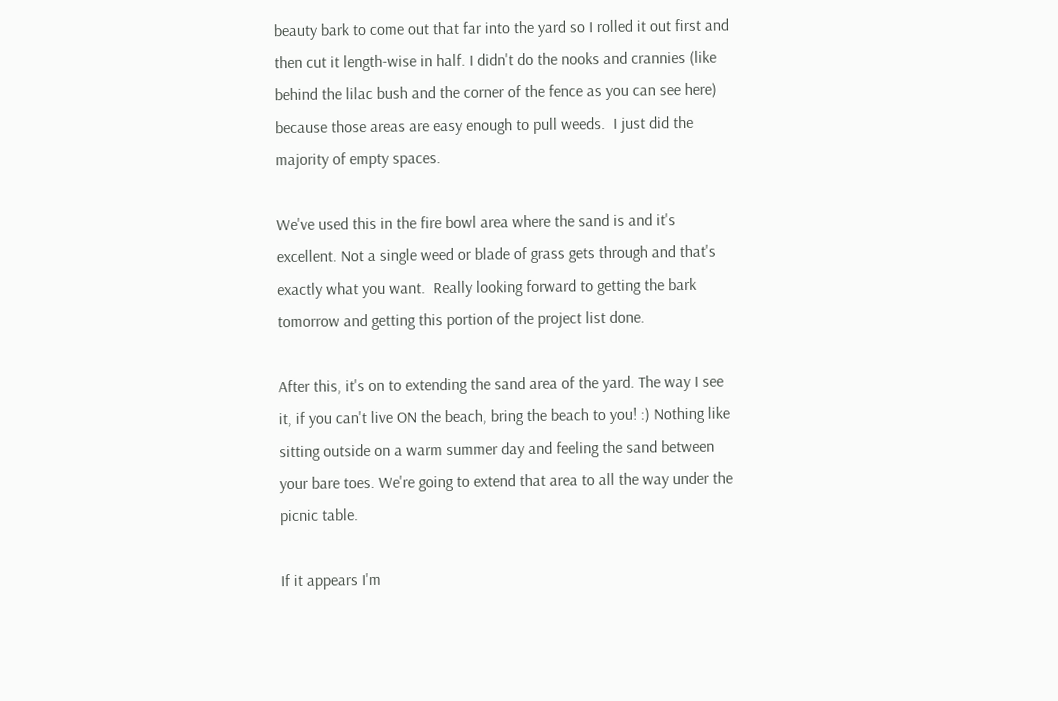beauty bark to come out that far into the yard so I rolled it out first and then cut it length-wise in half. I didn't do the nooks and crannies (like behind the lilac bush and the corner of the fence as you can see here) because those areas are easy enough to pull weeds.  I just did the majority of empty spaces.

We've used this in the fire bowl area where the sand is and it's excellent. Not a single weed or blade of grass gets through and that's exactly what you want.  Really looking forward to getting the bark tomorrow and getting this portion of the project list done.

After this, it's on to extending the sand area of the yard. The way I see it, if you can't live ON the beach, bring the beach to you! :) Nothing like sitting outside on a warm summer day and feeling the sand between your bare toes. We're going to extend that area to all the way under the picnic table.

If it appears I'm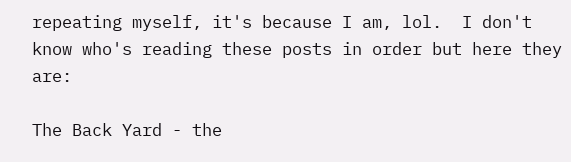repeating myself, it's because I am, lol.  I don't know who's reading these posts in order but here they are:

The Back Yard - the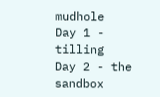mudhole
Day 1 - tilling
Day 2 - the sandbox